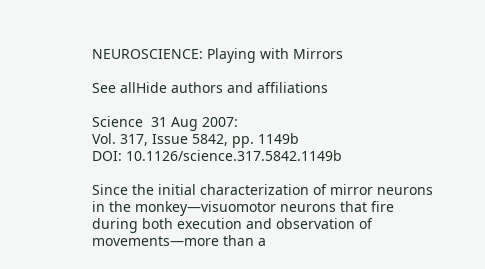NEUROSCIENCE: Playing with Mirrors

See allHide authors and affiliations

Science  31 Aug 2007:
Vol. 317, Issue 5842, pp. 1149b
DOI: 10.1126/science.317.5842.1149b

Since the initial characterization of mirror neurons in the monkey—visuomotor neurons that fire during both execution and observation of movements—more than a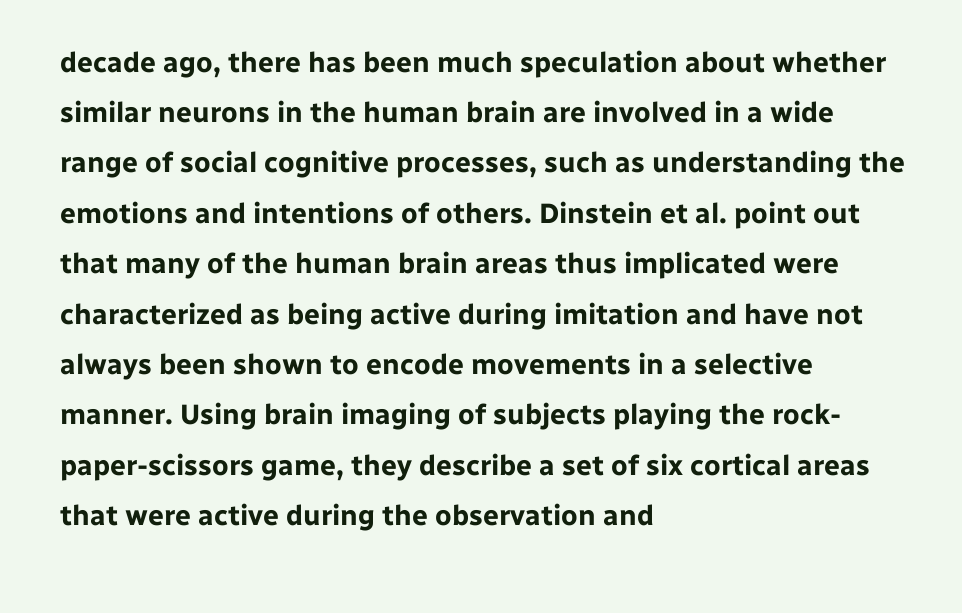decade ago, there has been much speculation about whether similar neurons in the human brain are involved in a wide range of social cognitive processes, such as understanding the emotions and intentions of others. Dinstein et al. point out that many of the human brain areas thus implicated were characterized as being active during imitation and have not always been shown to encode movements in a selective manner. Using brain imaging of subjects playing the rock-paper-scissors game, they describe a set of six cortical areas that were active during the observation and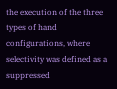the execution of the three types of hand configurations, where selectivity was defined as a suppressed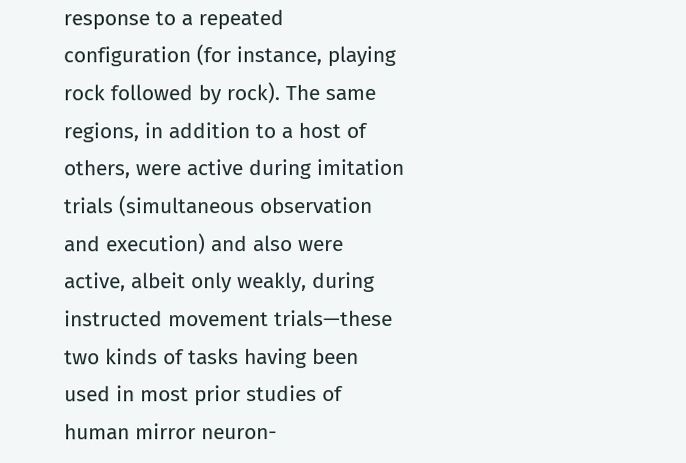response to a repeated configuration (for instance, playing rock followed by rock). The same regions, in addition to a host of others, were active during imitation trials (simultaneous observation and execution) and also were active, albeit only weakly, during instructed movement trials—these two kinds of tasks having been used in most prior studies of human mirror neuron-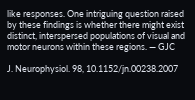like responses. One intriguing question raised by these findings is whether there might exist distinct, interspersed populations of visual and motor neurons within these regions. — GJC

J. Neurophysiol. 98, 10.1152/jn.00238.2007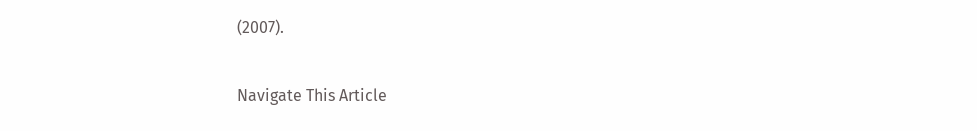(2007).

Navigate This Article